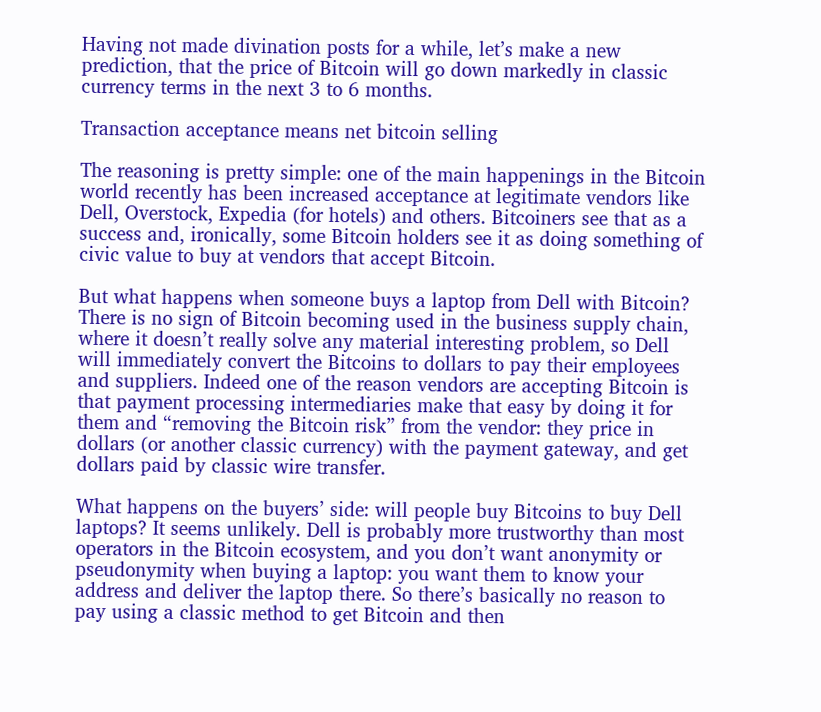Having not made divination posts for a while, let’s make a new prediction, that the price of Bitcoin will go down markedly in classic currency terms in the next 3 to 6 months.

Transaction acceptance means net bitcoin selling

The reasoning is pretty simple: one of the main happenings in the Bitcoin world recently has been increased acceptance at legitimate vendors like Dell, Overstock, Expedia (for hotels) and others. Bitcoiners see that as a success and, ironically, some Bitcoin holders see it as doing something of civic value to buy at vendors that accept Bitcoin.

But what happens when someone buys a laptop from Dell with Bitcoin? There is no sign of Bitcoin becoming used in the business supply chain, where it doesn’t really solve any material interesting problem, so Dell will immediately convert the Bitcoins to dollars to pay their employees and suppliers. Indeed one of the reason vendors are accepting Bitcoin is that payment processing intermediaries make that easy by doing it for them and “removing the Bitcoin risk” from the vendor: they price in dollars (or another classic currency) with the payment gateway, and get dollars paid by classic wire transfer.

What happens on the buyers’ side: will people buy Bitcoins to buy Dell laptops? It seems unlikely. Dell is probably more trustworthy than most operators in the Bitcoin ecosystem, and you don’t want anonymity or pseudonymity when buying a laptop: you want them to know your address and deliver the laptop there. So there’s basically no reason to pay using a classic method to get Bitcoin and then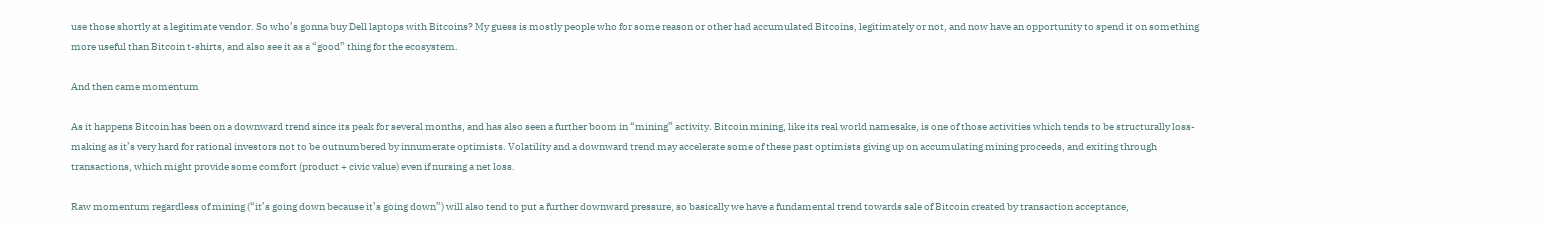use those shortly at a legitimate vendor. So who’s gonna buy Dell laptops with Bitcoins? My guess is mostly people who for some reason or other had accumulated Bitcoins, legitimately or not, and now have an opportunity to spend it on something more useful than Bitcoin t-shirts, and also see it as a “good” thing for the ecosystem.

And then came momentum

As it happens Bitcoin has been on a downward trend since its peak for several months, and has also seen a further boom in “mining” activity. Bitcoin mining, like its real world namesake, is one of those activities which tends to be structurally loss-making as it’s very hard for rational investors not to be outnumbered by innumerate optimists. Volatility and a downward trend may accelerate some of these past optimists giving up on accumulating mining proceeds, and exiting through transactions, which might provide some comfort (product + civic value) even if nursing a net loss.

Raw momentum regardless of mining (“it’s going down because it’s going down”) will also tend to put a further downward pressure, so basically we have a fundamental trend towards sale of Bitcoin created by transaction acceptance,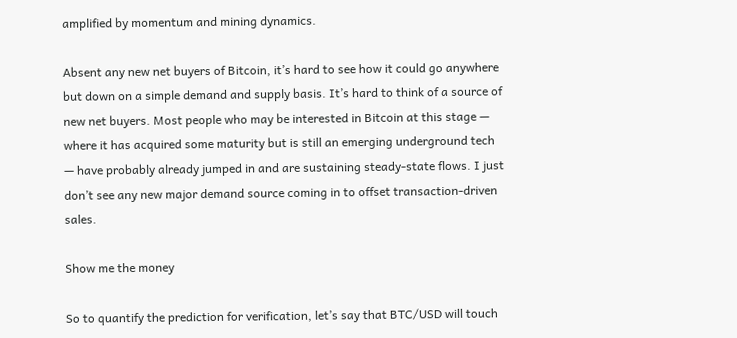amplified by momentum and mining dynamics.

Absent any new net buyers of Bitcoin, it’s hard to see how it could go anywhere but down on a simple demand and supply basis. It’s hard to think of a source of new net buyers. Most people who may be interested in Bitcoin at this stage — where it has acquired some maturity but is still an emerging underground tech — have probably already jumped in and are sustaining steady-state flows. I just don’t see any new major demand source coming in to offset transaction-driven sales.

Show me the money

So to quantify the prediction for verification, let’s say that BTC/USD will touch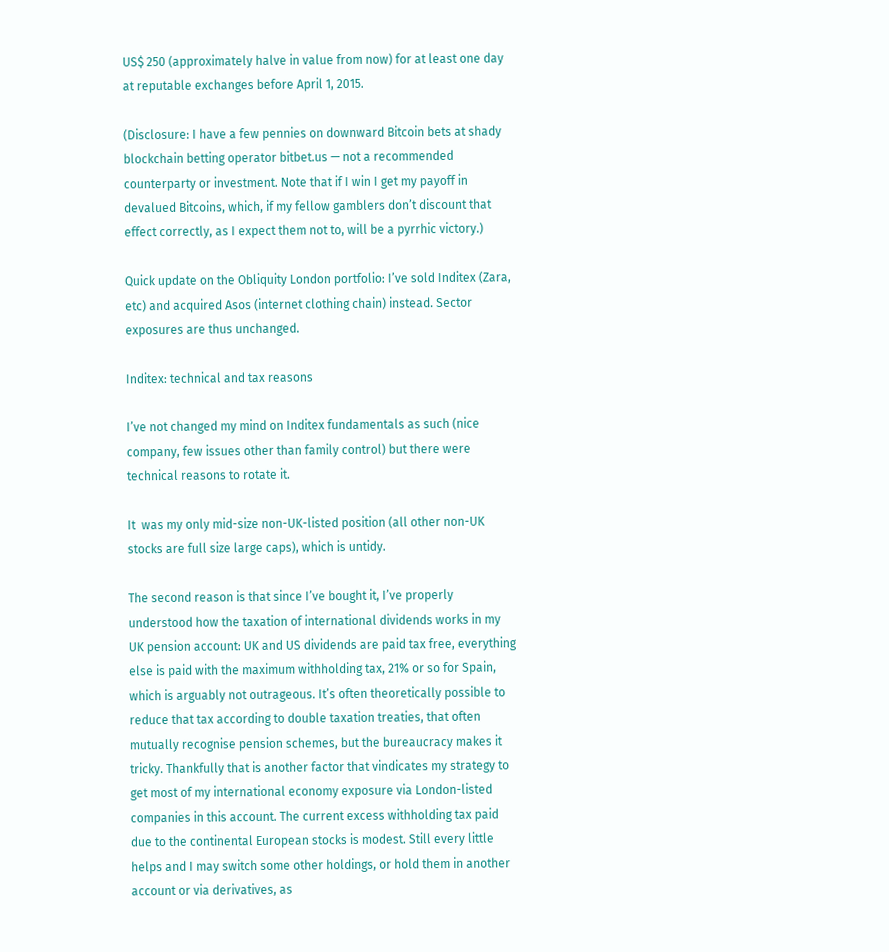US$ 250 (approximately halve in value from now) for at least one day at reputable exchanges before April 1, 2015.

(Disclosure: I have a few pennies on downward Bitcoin bets at shady blockchain betting operator bitbet.us — not a recommended counterparty or investment. Note that if I win I get my payoff in devalued Bitcoins, which, if my fellow gamblers don’t discount that effect correctly, as I expect them not to, will be a pyrrhic victory.)

Quick update on the Obliquity London portfolio: I’ve sold Inditex (Zara, etc) and acquired Asos (internet clothing chain) instead. Sector exposures are thus unchanged.

Inditex: technical and tax reasons

I’ve not changed my mind on Inditex fundamentals as such (nice company, few issues other than family control) but there were technical reasons to rotate it.

It  was my only mid-size non-UK-listed position (all other non-UK stocks are full size large caps), which is untidy.

The second reason is that since I’ve bought it, I’ve properly understood how the taxation of international dividends works in my UK pension account: UK and US dividends are paid tax free, everything else is paid with the maximum withholding tax, 21% or so for Spain, which is arguably not outrageous. It’s often theoretically possible to reduce that tax according to double taxation treaties, that often mutually recognise pension schemes, but the bureaucracy makes it tricky. Thankfully that is another factor that vindicates my strategy to get most of my international economy exposure via London-listed companies in this account. The current excess withholding tax paid due to the continental European stocks is modest. Still every little helps and I may switch some other holdings, or hold them in another account or via derivatives, as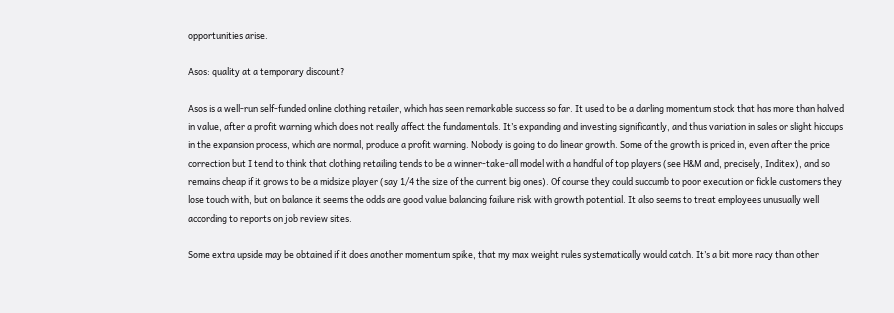opportunities arise.

Asos: quality at a temporary discount?

Asos is a well-run self-funded online clothing retailer, which has seen remarkable success so far. It used to be a darling momentum stock that has more than halved in value, after a profit warning which does not really affect the fundamentals. It’s expanding and investing significantly, and thus variation in sales or slight hiccups in the expansion process, which are normal, produce a profit warning. Nobody is going to do linear growth. Some of the growth is priced in, even after the price correction but I tend to think that clothing retailing tends to be a winner-take-all model with a handful of top players (see H&M and, precisely, Inditex), and so remains cheap if it grows to be a midsize player (say 1/4 the size of the current big ones). Of course they could succumb to poor execution or fickle customers they lose touch with, but on balance it seems the odds are good value balancing failure risk with growth potential. It also seems to treat employees unusually well according to reports on job review sites.

Some extra upside may be obtained if it does another momentum spike, that my max weight rules systematically would catch. It’s a bit more racy than other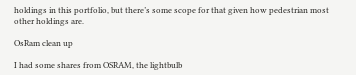holdings in this portfolio, but there’s some scope for that given how pedestrian most other holdings are.

OsRam clean up

I had some shares from OSRAM, the lightbulb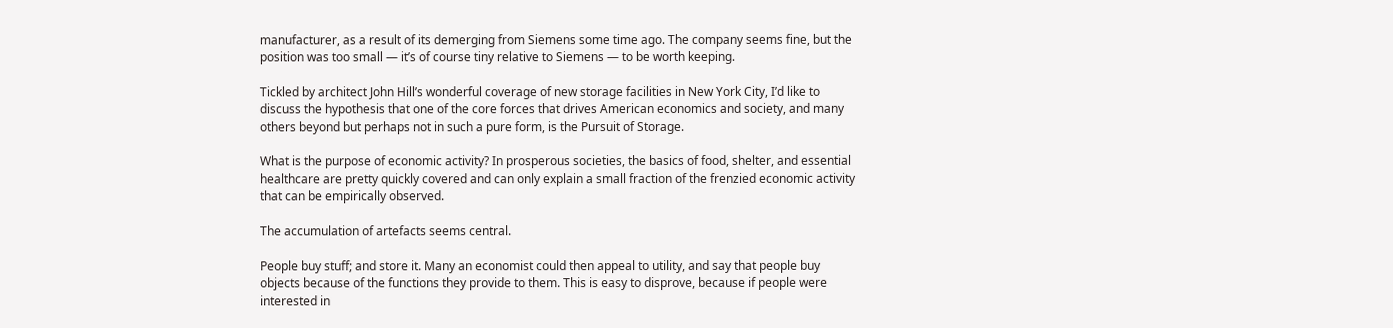manufacturer, as a result of its demerging from Siemens some time ago. The company seems fine, but the position was too small — it’s of course tiny relative to Siemens — to be worth keeping.

Tickled by architect John Hill’s wonderful coverage of new storage facilities in New York City, I’d like to discuss the hypothesis that one of the core forces that drives American economics and society, and many others beyond but perhaps not in such a pure form, is the Pursuit of Storage.

What is the purpose of economic activity? In prosperous societies, the basics of food, shelter, and essential healthcare are pretty quickly covered and can only explain a small fraction of the frenzied economic activity that can be empirically observed.

The accumulation of artefacts seems central.

People buy stuff; and store it. Many an economist could then appeal to utility, and say that people buy objects because of the functions they provide to them. This is easy to disprove, because if people were interested in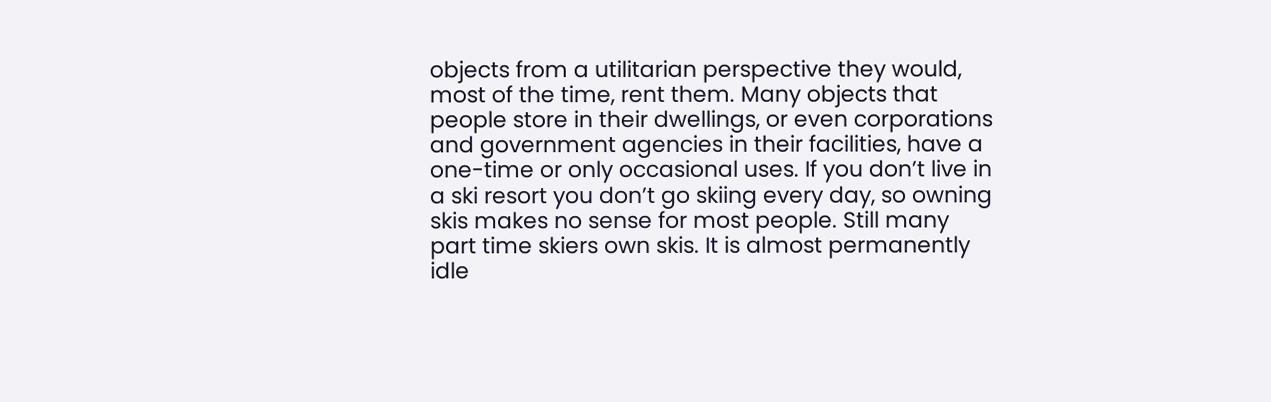objects from a utilitarian perspective they would, most of the time, rent them. Many objects that people store in their dwellings, or even corporations and government agencies in their facilities, have a one-time or only occasional uses. If you don’t live in a ski resort you don’t go skiing every day, so owning skis makes no sense for most people. Still many part time skiers own skis. It is almost permanently idle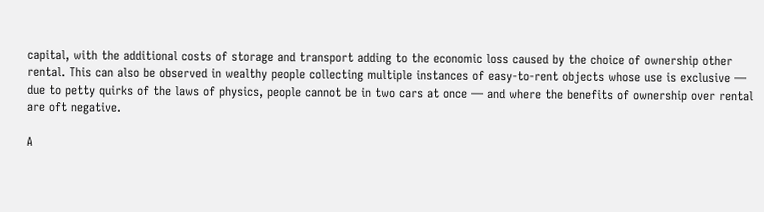capital, with the additional costs of storage and transport adding to the economic loss caused by the choice of ownership other rental. This can also be observed in wealthy people collecting multiple instances of easy-to-rent objects whose use is exclusive — due to petty quirks of the laws of physics, people cannot be in two cars at once — and where the benefits of ownership over rental are oft negative.

A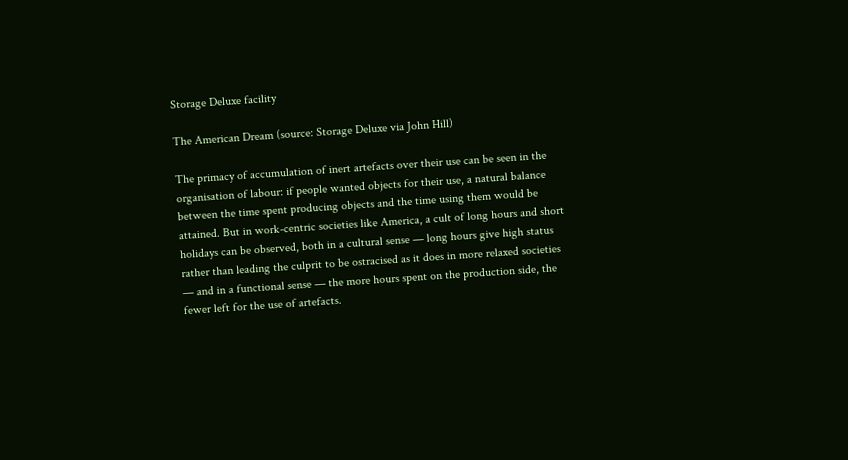Storage Deluxe facility

The American Dream (source: Storage Deluxe via John Hill)

The primacy of accumulation of inert artefacts over their use can be seen in the organisation of labour: if people wanted objects for their use, a natural balance between the time spent producing objects and the time using them would be attained. But in work-centric societies like America, a cult of long hours and short holidays can be observed, both in a cultural sense — long hours give high status rather than leading the culprit to be ostracised as it does in more relaxed societies — and in a functional sense — the more hours spent on the production side, the fewer left for the use of artefacts.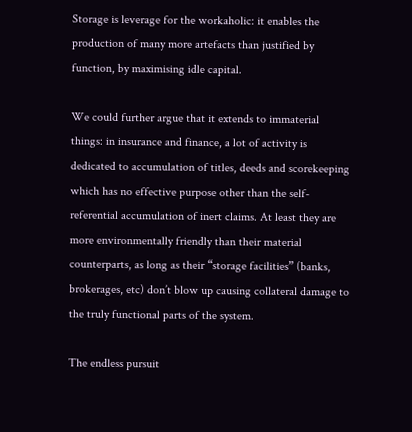Storage is leverage for the workaholic: it enables the production of many more artefacts than justified by function, by maximising idle capital.

We could further argue that it extends to immaterial things: in insurance and finance, a lot of activity is dedicated to accumulation of titles, deeds and scorekeeping which has no effective purpose other than the self-referential accumulation of inert claims. At least they are more environmentally friendly than their material counterparts, as long as their “storage facilities” (banks, brokerages, etc) don’t blow up causing collateral damage to the truly functional parts of the system.

The endless pursuit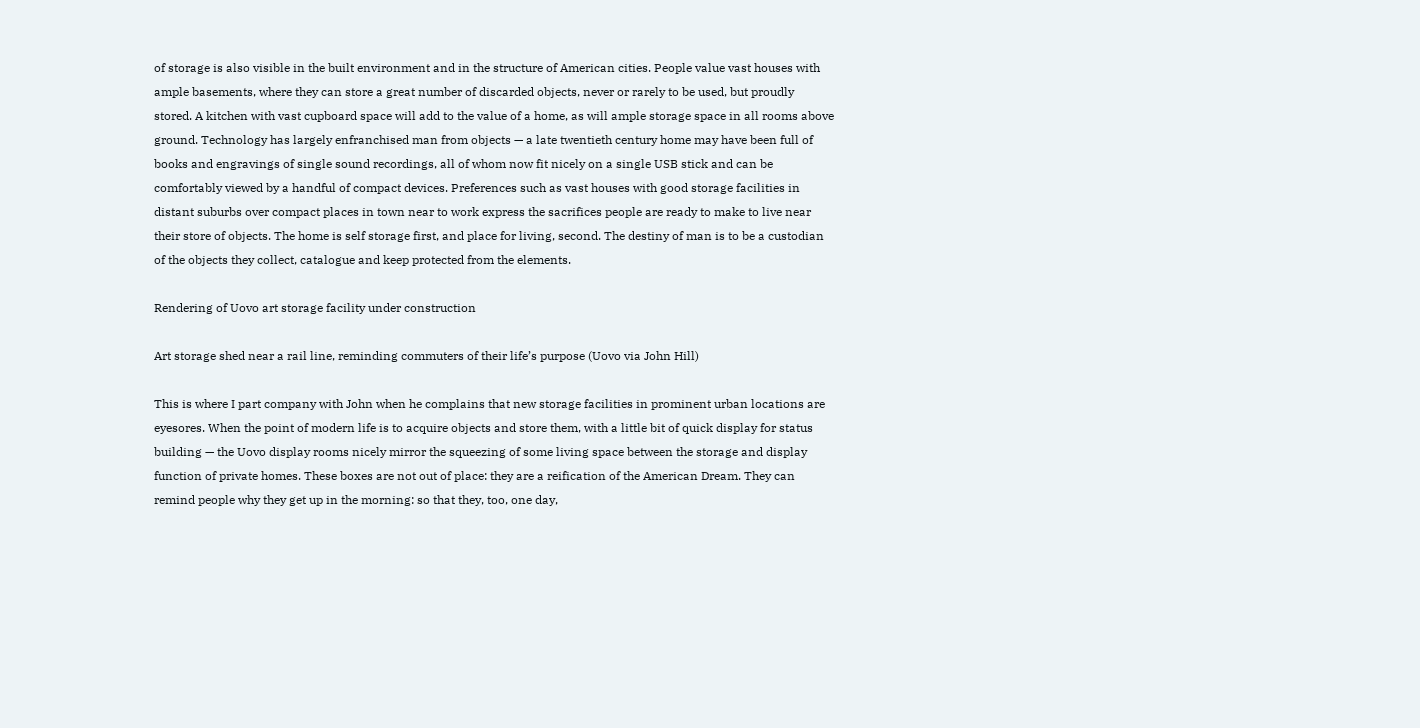of storage is also visible in the built environment and in the structure of American cities. People value vast houses with ample basements, where they can store a great number of discarded objects, never or rarely to be used, but proudly stored. A kitchen with vast cupboard space will add to the value of a home, as will ample storage space in all rooms above ground. Technology has largely enfranchised man from objects — a late twentieth century home may have been full of books and engravings of single sound recordings, all of whom now fit nicely on a single USB stick and can be comfortably viewed by a handful of compact devices. Preferences such as vast houses with good storage facilities in distant suburbs over compact places in town near to work express the sacrifices people are ready to make to live near their store of objects. The home is self storage first, and place for living, second. The destiny of man is to be a custodian of the objects they collect, catalogue and keep protected from the elements.

Rendering of Uovo art storage facility under construction

Art storage shed near a rail line, reminding commuters of their life’s purpose (Uovo via John Hill)

This is where I part company with John when he complains that new storage facilities in prominent urban locations are eyesores. When the point of modern life is to acquire objects and store them, with a little bit of quick display for status building — the Uovo display rooms nicely mirror the squeezing of some living space between the storage and display function of private homes. These boxes are not out of place: they are a reification of the American Dream. They can remind people why they get up in the morning: so that they, too, one day,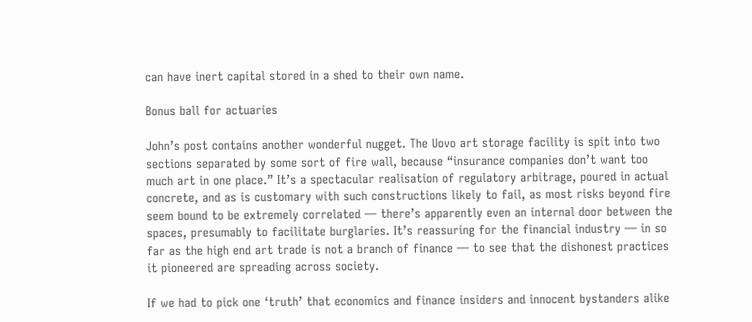can have inert capital stored in a shed to their own name.

Bonus ball for actuaries

John’s post contains another wonderful nugget. The Uovo art storage facility is spit into two sections separated by some sort of fire wall, because “insurance companies don’t want too much art in one place.” It’s a spectacular realisation of regulatory arbitrage, poured in actual concrete, and as is customary with such constructions likely to fail, as most risks beyond fire seem bound to be extremely correlated — there’s apparently even an internal door between the spaces, presumably to facilitate burglaries. It’s reassuring for the financial industry — in so far as the high end art trade is not a branch of finance — to see that the dishonest practices it pioneered are spreading across society.

If we had to pick one ‘truth’ that economics and finance insiders and innocent bystanders alike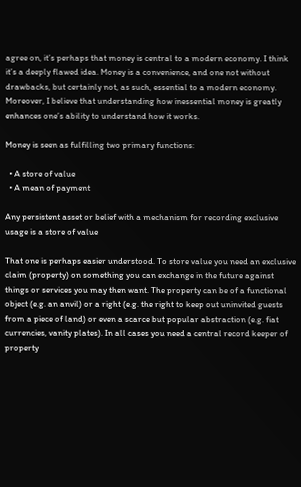agree on, it’s perhaps that money is central to a modern economy. I think it’s a deeply flawed idea. Money is a convenience, and one not without drawbacks, but certainly not, as such, essential to a modern economy. Moreover, I believe that understanding how inessential money is greatly enhances one’s ability to understand how it works.

Money is seen as fulfilling two primary functions:

  • A store of value
  • A mean of payment

Any persistent asset or belief with a mechanism for recording exclusive usage is a store of value

That one is perhaps easier understood. To store value you need an exclusive claim (property) on something you can exchange in the future against things or services you may then want. The property can be of a functional object (e.g. an anvil) or a right (e.g. the right to keep out uninvited guests from a piece of land) or even a scarce but popular abstraction (e.g. fiat currencies, vanity plates). In all cases you need a central record keeper of property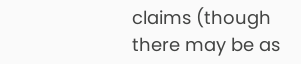claims (though there may be as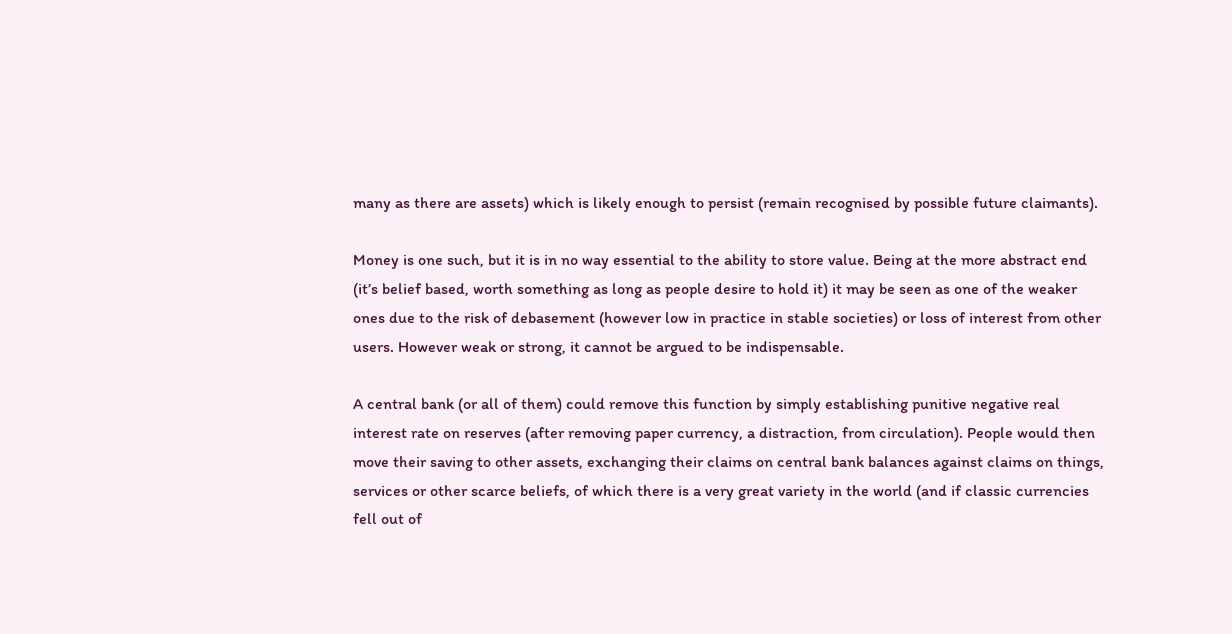many as there are assets) which is likely enough to persist (remain recognised by possible future claimants).

Money is one such, but it is in no way essential to the ability to store value. Being at the more abstract end (it’s belief based, worth something as long as people desire to hold it) it may be seen as one of the weaker ones due to the risk of debasement (however low in practice in stable societies) or loss of interest from other users. However weak or strong, it cannot be argued to be indispensable.

A central bank (or all of them) could remove this function by simply establishing punitive negative real interest rate on reserves (after removing paper currency, a distraction, from circulation). People would then move their saving to other assets, exchanging their claims on central bank balances against claims on things, services or other scarce beliefs, of which there is a very great variety in the world (and if classic currencies fell out of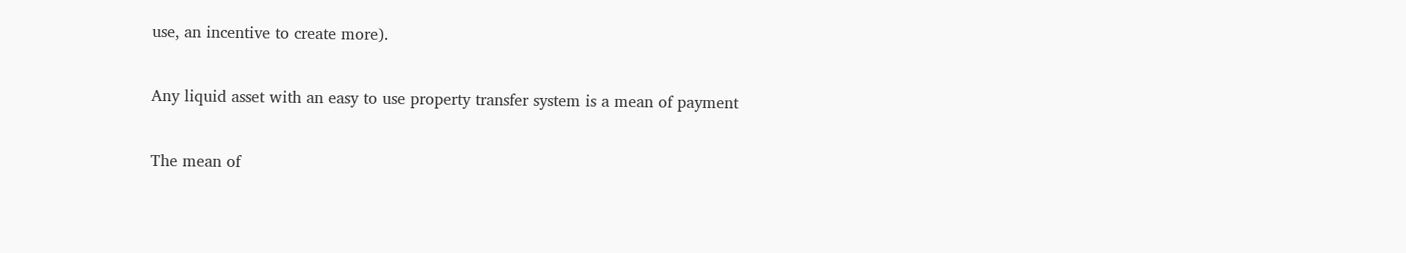use, an incentive to create more).

Any liquid asset with an easy to use property transfer system is a mean of payment

The mean of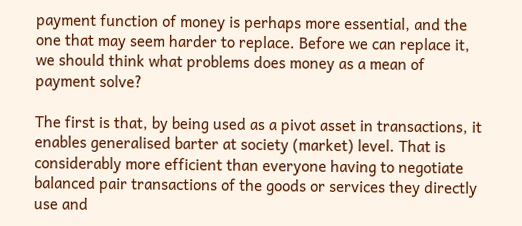payment function of money is perhaps more essential, and the one that may seem harder to replace. Before we can replace it, we should think what problems does money as a mean of payment solve?

The first is that, by being used as a pivot asset in transactions, it enables generalised barter at society (market) level. That is considerably more efficient than everyone having to negotiate balanced pair transactions of the goods or services they directly use and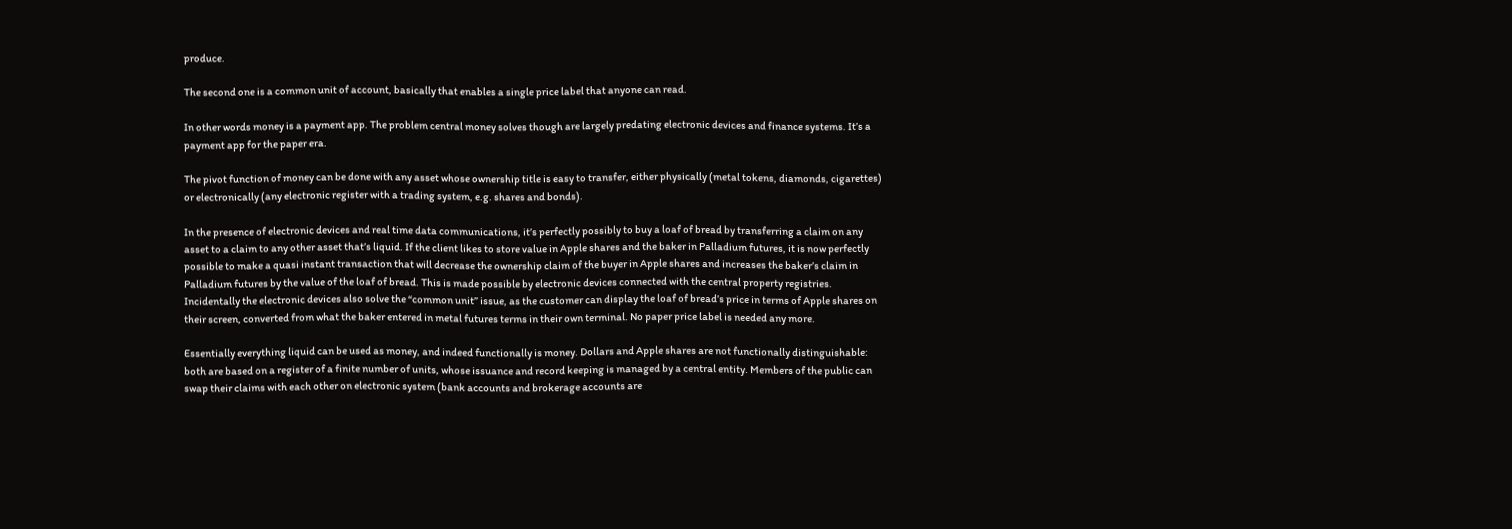produce.

The second one is a common unit of account, basically that enables a single price label that anyone can read.

In other words money is a payment app. The problem central money solves though are largely predating electronic devices and finance systems. It’s a payment app for the paper era.

The pivot function of money can be done with any asset whose ownership title is easy to transfer, either physically (metal tokens, diamonds, cigarettes) or electronically (any electronic register with a trading system, e.g. shares and bonds).

In the presence of electronic devices and real time data communications, it’s perfectly possibly to buy a loaf of bread by transferring a claim on any asset to a claim to any other asset that’s liquid. If the client likes to store value in Apple shares and the baker in Palladium futures, it is now perfectly possible to make a quasi instant transaction that will decrease the ownership claim of the buyer in Apple shares and increases the baker’s claim in Palladium futures by the value of the loaf of bread. This is made possible by electronic devices connected with the central property registries. Incidentally the electronic devices also solve the “common unit” issue, as the customer can display the loaf of bread’s price in terms of Apple shares on their screen, converted from what the baker entered in metal futures terms in their own terminal. No paper price label is needed any more.

Essentially everything liquid can be used as money, and indeed functionally is money. Dollars and Apple shares are not functionally distinguishable: both are based on a register of a finite number of units, whose issuance and record keeping is managed by a central entity. Members of the public can swap their claims with each other on electronic system (bank accounts and brokerage accounts are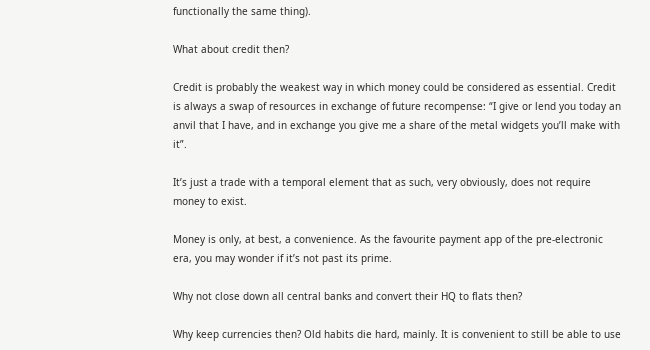functionally the same thing).

What about credit then?

Credit is probably the weakest way in which money could be considered as essential. Credit is always a swap of resources in exchange of future recompense: “I give or lend you today an anvil that I have, and in exchange you give me a share of the metal widgets you’ll make with it”.

It’s just a trade with a temporal element that as such, very obviously, does not require money to exist.

Money is only, at best, a convenience. As the favourite payment app of the pre-electronic era, you may wonder if it’s not past its prime.

Why not close down all central banks and convert their HQ to flats then?

Why keep currencies then? Old habits die hard, mainly. It is convenient to still be able to use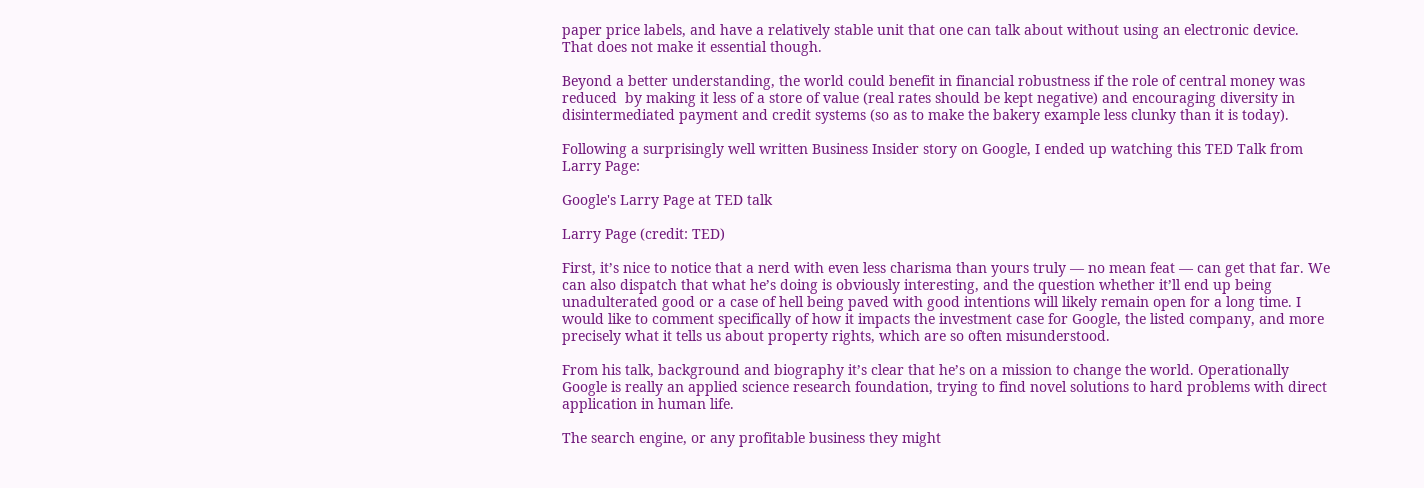paper price labels, and have a relatively stable unit that one can talk about without using an electronic device. That does not make it essential though.

Beyond a better understanding, the world could benefit in financial robustness if the role of central money was reduced  by making it less of a store of value (real rates should be kept negative) and encouraging diversity in disintermediated payment and credit systems (so as to make the bakery example less clunky than it is today).

Following a surprisingly well written Business Insider story on Google, I ended up watching this TED Talk from Larry Page:

Google's Larry Page at TED talk

Larry Page (credit: TED)

First, it’s nice to notice that a nerd with even less charisma than yours truly — no mean feat — can get that far. We can also dispatch that what he’s doing is obviously interesting, and the question whether it’ll end up being unadulterated good or a case of hell being paved with good intentions will likely remain open for a long time. I would like to comment specifically of how it impacts the investment case for Google, the listed company, and more precisely what it tells us about property rights, which are so often misunderstood.

From his talk, background and biography it’s clear that he’s on a mission to change the world. Operationally Google is really an applied science research foundation, trying to find novel solutions to hard problems with direct application in human life.

The search engine, or any profitable business they might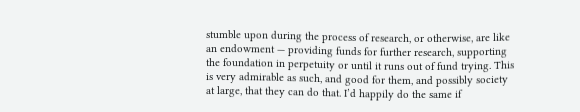stumble upon during the process of research, or otherwise, are like an endowment — providing funds for further research, supporting the foundation in perpetuity or until it runs out of fund trying. This is very admirable as such, and good for them, and possibly society at large, that they can do that. I’d happily do the same if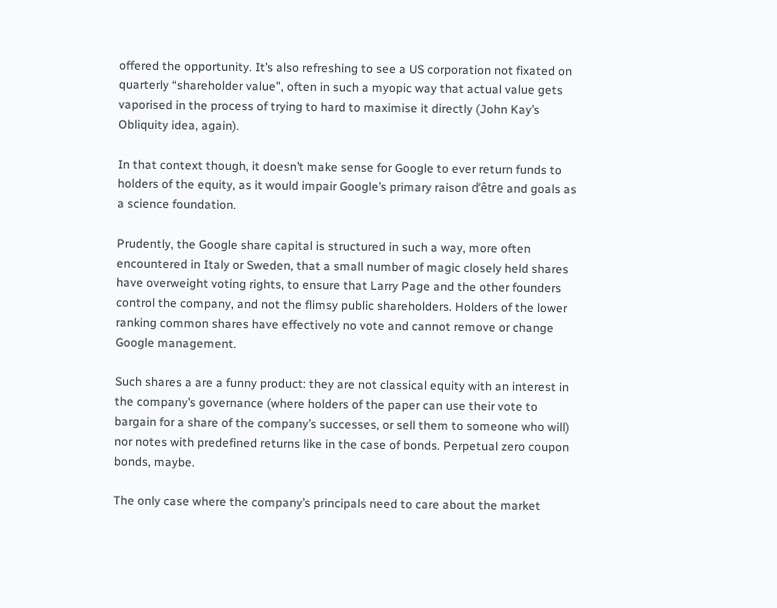offered the opportunity. It’s also refreshing to see a US corporation not fixated on quarterly “shareholder value”, often in such a myopic way that actual value gets vaporised in the process of trying to hard to maximise it directly (John Kay’s Obliquity idea, again).

In that context though, it doesn’t make sense for Google to ever return funds to holders of the equity, as it would impair Google’s primary raison d’être and goals as a science foundation.

Prudently, the Google share capital is structured in such a way, more often encountered in Italy or Sweden, that a small number of magic closely held shares have overweight voting rights, to ensure that Larry Page and the other founders control the company, and not the flimsy public shareholders. Holders of the lower ranking common shares have effectively no vote and cannot remove or change Google management.

Such shares a are a funny product: they are not classical equity with an interest in the company’s governance (where holders of the paper can use their vote to bargain for a share of the company’s successes, or sell them to someone who will) nor notes with predefined returns like in the case of bonds. Perpetual zero coupon bonds, maybe.

The only case where the company’s principals need to care about the market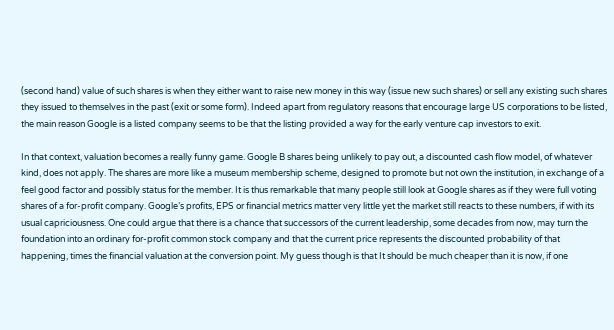(second hand) value of such shares is when they either want to raise new money in this way (issue new such shares) or sell any existing such shares they issued to themselves in the past (exit or some form). Indeed apart from regulatory reasons that encourage large US corporations to be listed, the main reason Google is a listed company seems to be that the listing provided a way for the early venture cap investors to exit.

In that context, valuation becomes a really funny game. Google B shares being unlikely to pay out, a discounted cash flow model, of whatever kind, does not apply. The shares are more like a museum membership scheme, designed to promote but not own the institution, in exchange of a feel good factor and possibly status for the member. It is thus remarkable that many people still look at Google shares as if they were full voting shares of a for-profit company. Google’s profits, EPS or financial metrics matter very little yet the market still reacts to these numbers, if with its usual capriciousness. One could argue that there is a chance that successors of the current leadership, some decades from now, may turn the foundation into an ordinary for-profit common stock company and that the current price represents the discounted probability of that happening, times the financial valuation at the conversion point. My guess though is that It should be much cheaper than it is now, if one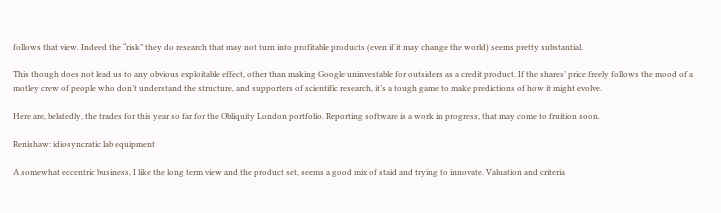follows that view. Indeed the “risk” they do research that may not turn into profitable products (even if it may change the world) seems pretty substantial.

This though does not lead us to any obvious exploitable effect, other than making Google uninvestable for outsiders as a credit product. If the shares’ price freely follows the mood of a motley crew of people who don’t understand the structure, and supporters of scientific research, it’s a tough game to make predictions of how it might evolve.

Here are, belatedly, the trades for this year so far for the Obliquity London portfolio. Reporting software is a work in progress, that may come to fruition soon.

Renishaw: idiosyncratic lab equipment

A somewhat eccentric business, I like the long term view and the product set, seems a good mix of staid and trying to innovate. Valuation and criteria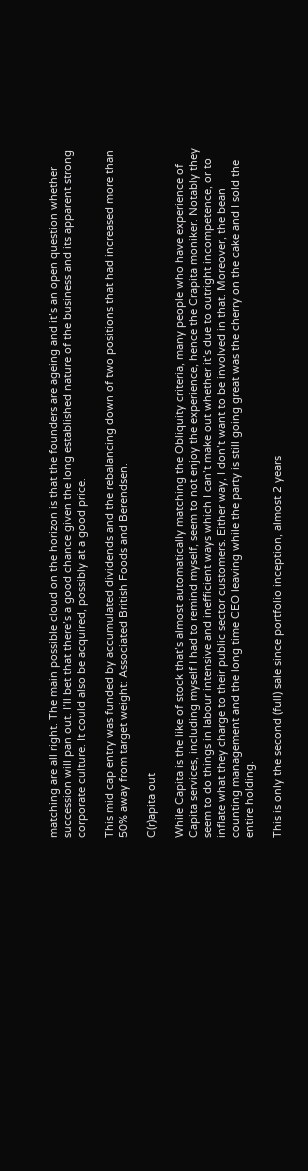matching are all right. The main possible cloud on the horizon is that the founders are ageing and it’s an open question whether succession will pan out. I’ll bet that there’s a good chance given the long established nature of the business and its apparent strong corporate culture. It could also be acquired, possibly at a good price.

This mid cap entry was funded by accumulated dividends and the rebalancing down of two positions that had increased more than 50% away from target weight: Associated British Foods and Berendsen.

C(r)apita out

While Capita is the like of stock that’s almost automatically matching the Obliquity criteria, many people who have experience of Capita services, including myself I had to remind myself, seem to not enjoy the experience, hence the Crapita moniker. Notably they seem to do things in labour intensive and inefficient ways which I can’t make out whether it’s due to outright incompetence, or to inflate what they charge to their public sector customers. Either way, I don’t want to be involved in that. Moreover, the bean counting management and the long time CEO leaving while the party is still going great was the cherry on the cake and I sold the entire holding.

This is only the second (full) sale since portfolio inception, almost 2 years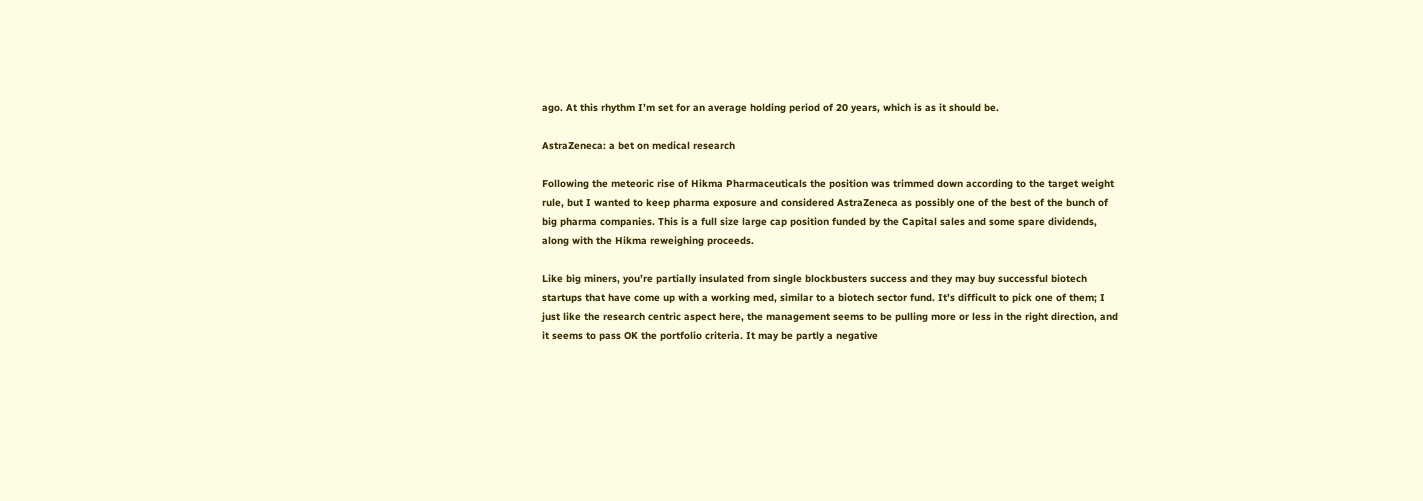ago. At this rhythm I’m set for an average holding period of 20 years, which is as it should be.

AstraZeneca: a bet on medical research

Following the meteoric rise of Hikma Pharmaceuticals the position was trimmed down according to the target weight rule, but I wanted to keep pharma exposure and considered AstraZeneca as possibly one of the best of the bunch of big pharma companies. This is a full size large cap position funded by the Capital sales and some spare dividends, along with the Hikma reweighing proceeds.

Like big miners, you’re partially insulated from single blockbusters success and they may buy successful biotech startups that have come up with a working med, similar to a biotech sector fund. It’s difficult to pick one of them; I just like the research centric aspect here, the management seems to be pulling more or less in the right direction, and it seems to pass OK the portfolio criteria. It may be partly a negative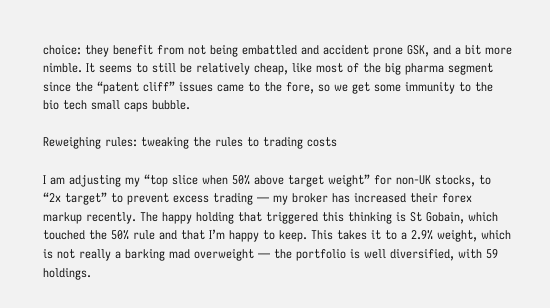choice: they benefit from not being embattled and accident prone GSK, and a bit more nimble. It seems to still be relatively cheap, like most of the big pharma segment since the “patent cliff” issues came to the fore, so we get some immunity to the bio tech small caps bubble.

Reweighing rules: tweaking the rules to trading costs

I am adjusting my “top slice when 50% above target weight” for non-UK stocks, to “2x target” to prevent excess trading — my broker has increased their forex markup recently. The happy holding that triggered this thinking is St Gobain, which touched the 50% rule and that I’m happy to keep. This takes it to a 2.9% weight, which is not really a barking mad overweight — the portfolio is well diversified, with 59 holdings.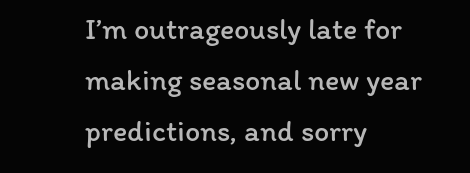I’m outrageously late for making seasonal new year predictions, and sorry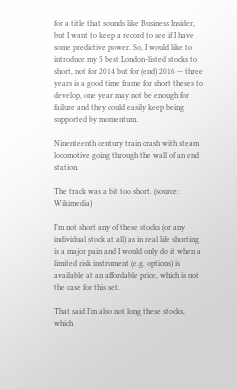for a title that sounds like Business Insider, but I want to keep a record to see if I have some predictive power. So, I would like to introduce my 5 best London-listed stocks to short, not for 2014 but for (end) 2016 — three years is a good time frame for short theses to develop, one year may not be enough for failure and they could easily keep being supported by momentum.

Ninenteenth century train crash with steam locomotive going through the wall of an end station.

The track was a bit too short. (source: Wikimedia)

I’m not short any of these stocks (or any individual stock at all) as in real life shorting is a major pain and I would only do it when a limited risk instrument (e.g. options) is available at an affordable price, which is not the case for this set.

That said I’m also not long these stocks, which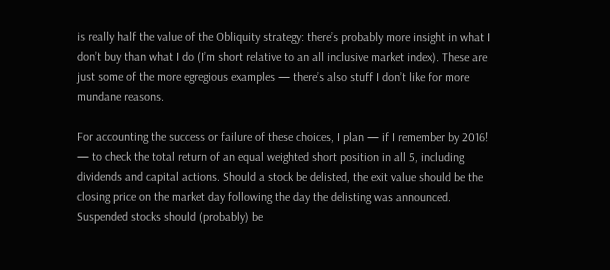is really half the value of the Obliquity strategy: there’s probably more insight in what I don’t buy than what I do (I’m short relative to an all inclusive market index). These are just some of the more egregious examples — there’s also stuff I don’t like for more mundane reasons.

For accounting the success or failure of these choices, I plan — if I remember by 2016! — to check the total return of an equal weighted short position in all 5, including dividends and capital actions. Should a stock be delisted, the exit value should be the closing price on the market day following the day the delisting was announced. Suspended stocks should (probably) be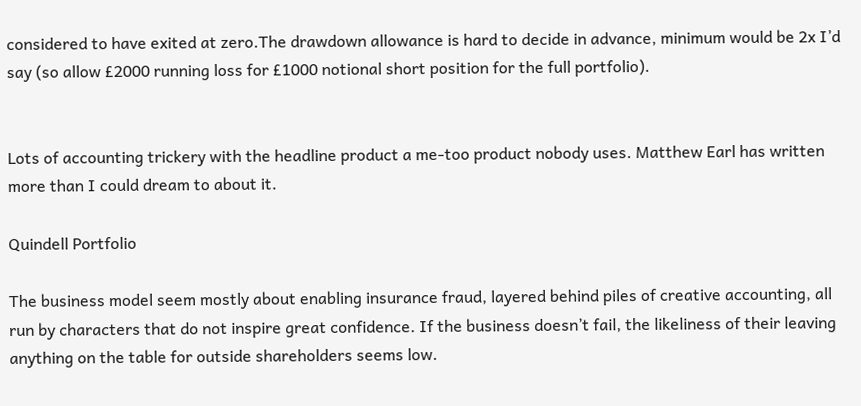considered to have exited at zero.The drawdown allowance is hard to decide in advance, minimum would be 2x I’d say (so allow £2000 running loss for £1000 notional short position for the full portfolio).


Lots of accounting trickery with the headline product a me-too product nobody uses. Matthew Earl has written more than I could dream to about it.

Quindell Portfolio

The business model seem mostly about enabling insurance fraud, layered behind piles of creative accounting, all run by characters that do not inspire great confidence. If the business doesn’t fail, the likeliness of their leaving anything on the table for outside shareholders seems low.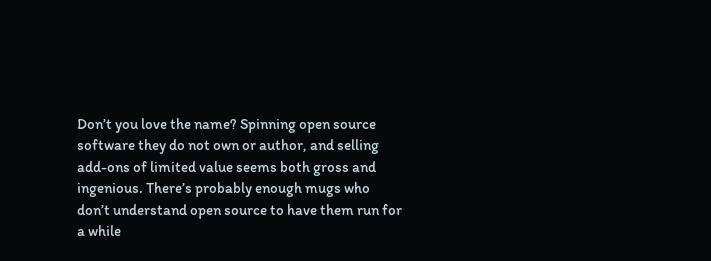Don’t you love the name? Spinning open source software they do not own or author, and selling add-ons of limited value seems both gross and ingenious. There’s probably enough mugs who don’t understand open source to have them run for a while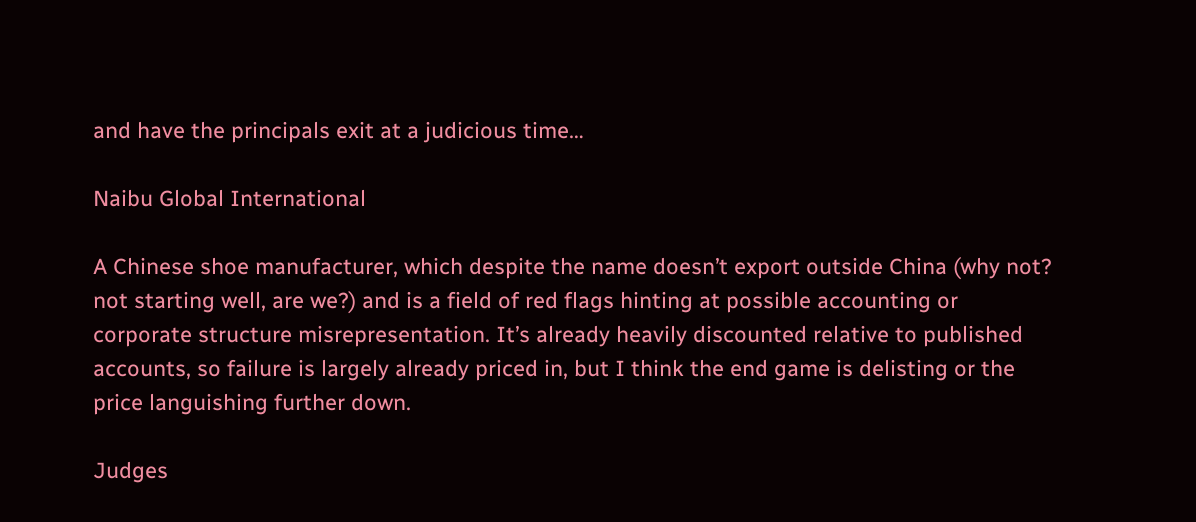and have the principals exit at a judicious time…

Naibu Global International

A Chinese shoe manufacturer, which despite the name doesn’t export outside China (why not? not starting well, are we?) and is a field of red flags hinting at possible accounting or corporate structure misrepresentation. It’s already heavily discounted relative to published accounts, so failure is largely already priced in, but I think the end game is delisting or the price languishing further down.

Judges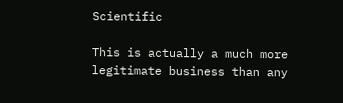Scientific

This is actually a much more legitimate business than any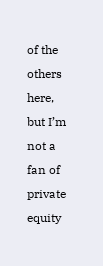of the others here, but I’m not a fan of private equity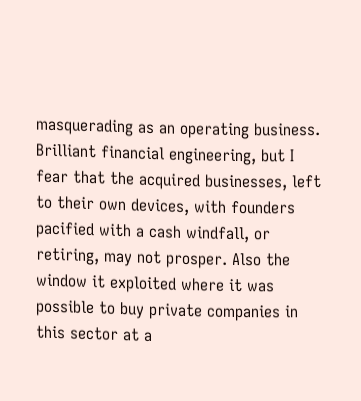masquerading as an operating business. Brilliant financial engineering, but I fear that the acquired businesses, left to their own devices, with founders pacified with a cash windfall, or retiring, may not prosper. Also the window it exploited where it was possible to buy private companies in this sector at a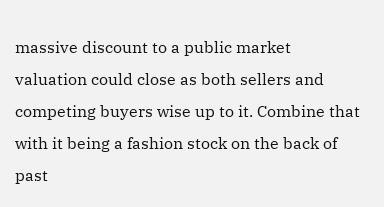massive discount to a public market valuation could close as both sellers and competing buyers wise up to it. Combine that with it being a fashion stock on the back of past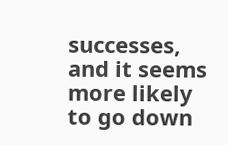successes, and it seems more likely to go down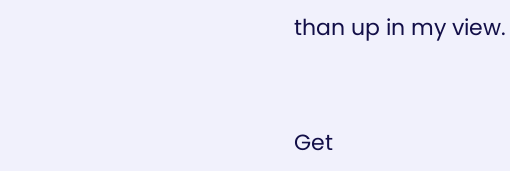than up in my view.


Get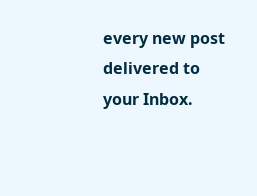every new post delivered to your Inbox.